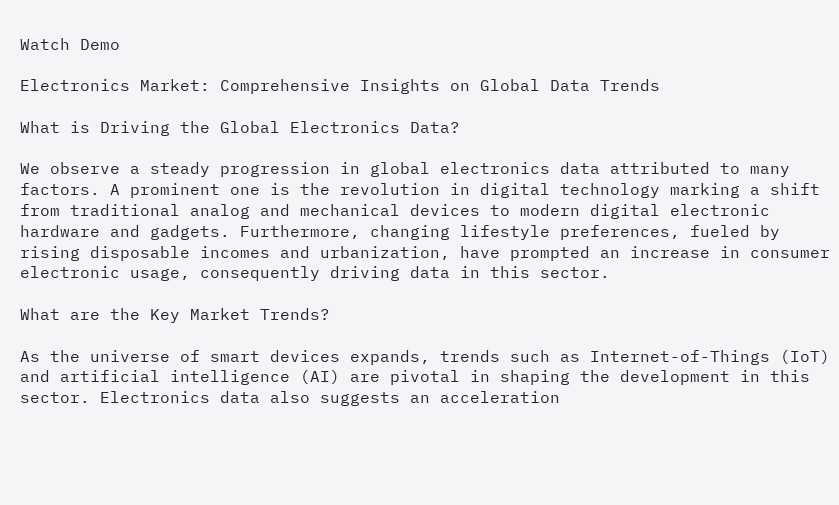Watch Demo

Electronics Market: Comprehensive Insights on Global Data Trends

What is Driving the Global Electronics Data?

We observe a steady progression in global electronics data attributed to many factors. A prominent one is the revolution in digital technology marking a shift from traditional analog and mechanical devices to modern digital electronic hardware and gadgets. Furthermore, changing lifestyle preferences, fueled by rising disposable incomes and urbanization, have prompted an increase in consumer electronic usage, consequently driving data in this sector.

What are the Key Market Trends?

As the universe of smart devices expands, trends such as Internet-of-Things (IoT) and artificial intelligence (AI) are pivotal in shaping the development in this sector. Electronics data also suggests an acceleration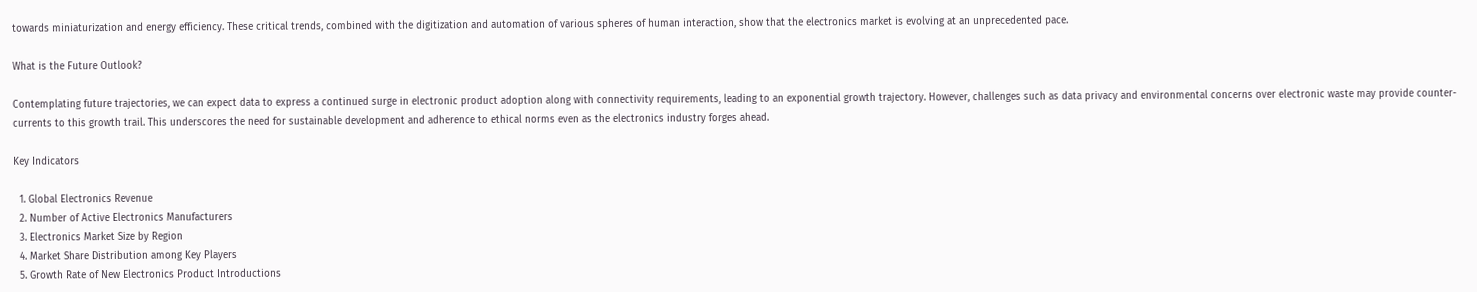towards miniaturization and energy efficiency. These critical trends, combined with the digitization and automation of various spheres of human interaction, show that the electronics market is evolving at an unprecedented pace.

What is the Future Outlook?

Contemplating future trajectories, we can expect data to express a continued surge in electronic product adoption along with connectivity requirements, leading to an exponential growth trajectory. However, challenges such as data privacy and environmental concerns over electronic waste may provide counter-currents to this growth trail. This underscores the need for sustainable development and adherence to ethical norms even as the electronics industry forges ahead.

Key Indicators

  1. Global Electronics Revenue
  2. Number of Active Electronics Manufacturers
  3. Electronics Market Size by Region
  4. Market Share Distribution among Key Players
  5. Growth Rate of New Electronics Product Introductions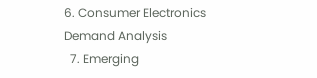6. Consumer Electronics Demand Analysis
  7. Emerging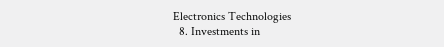Electronics Technologies
  8. Investments in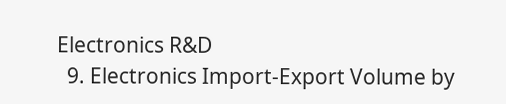Electronics R&D
  9. Electronics Import-Export Volume by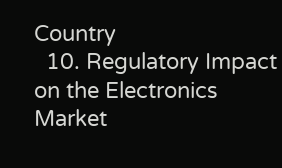Country
  10. Regulatory Impact on the Electronics Market